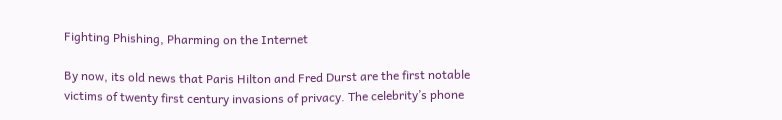Fighting Phishing, Pharming on the Internet

By now, its old news that Paris Hilton and Fred Durst are the first notable victims of twenty first century invasions of privacy. The celebrity’s phone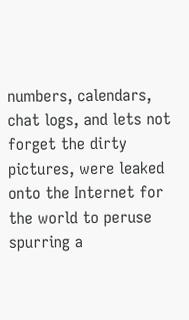numbers, calendars, chat logs, and lets not forget the dirty pictures, were leaked onto the Internet for the world to peruse spurring a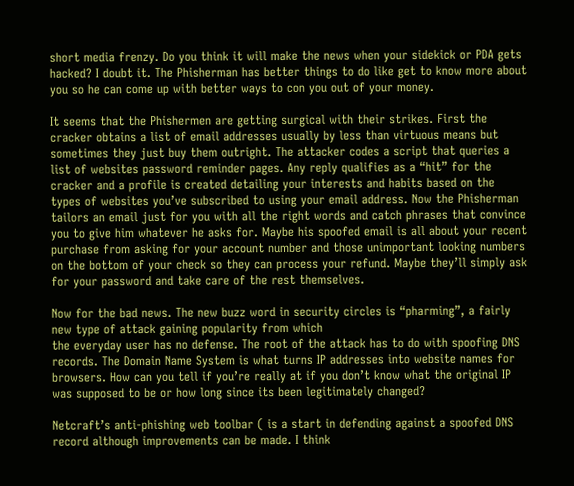short media frenzy. Do you think it will make the news when your sidekick or PDA gets hacked? I doubt it. The Phisherman has better things to do like get to know more about you so he can come up with better ways to con you out of your money.

It seems that the Phishermen are getting surgical with their strikes. First the cracker obtains a list of email addresses usually by less than virtuous means but sometimes they just buy them outright. The attacker codes a script that queries a list of websites password reminder pages. Any reply qualifies as a “hit” for the cracker and a profile is created detailing your interests and habits based on the types of websites you’ve subscribed to using your email address. Now the Phisherman tailors an email just for you with all the right words and catch phrases that convince you to give him whatever he asks for. Maybe his spoofed email is all about your recent purchase from asking for your account number and those unimportant looking numbers on the bottom of your check so they can process your refund. Maybe they’ll simply ask for your password and take care of the rest themselves.

Now for the bad news. The new buzz word in security circles is “pharming”, a fairly new type of attack gaining popularity from which
the everyday user has no defense. The root of the attack has to do with spoofing DNS records. The Domain Name System is what turns IP addresses into website names for browsers. How can you tell if you’re really at if you don’t know what the original IP was supposed to be or how long since its been legitimately changed?

Netcraft’s anti-phishing web toolbar ( is a start in defending against a spoofed DNS record although improvements can be made. I think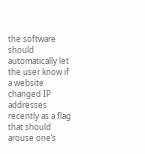the software should automatically let the user know if a website changed IP addresses recently as a flag that should arouse one’s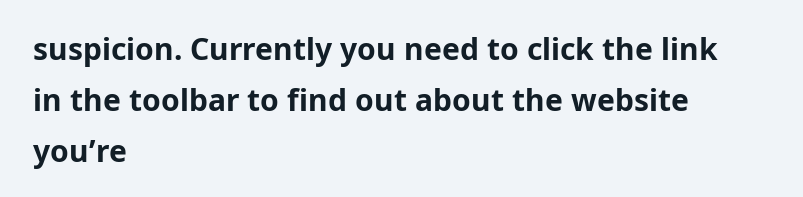suspicion. Currently you need to click the link in the toolbar to find out about the website you’re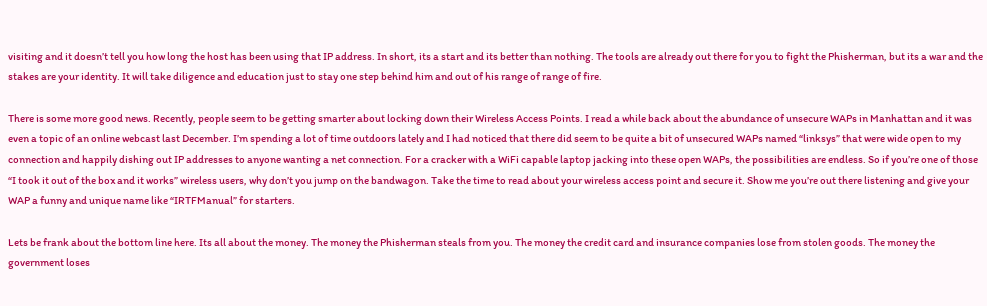visiting and it doesn’t tell you how long the host has been using that IP address. In short, its a start and its better than nothing. The tools are already out there for you to fight the Phisherman, but its a war and the stakes are your identity. It will take diligence and education just to stay one step behind him and out of his range of range of fire.

There is some more good news. Recently, people seem to be getting smarter about locking down their Wireless Access Points. I read a while back about the abundance of unsecure WAPs in Manhattan and it was even a topic of an online webcast last December. I’m spending a lot of time outdoors lately and I had noticed that there did seem to be quite a bit of unsecured WAPs named “linksys” that were wide open to my connection and happily dishing out IP addresses to anyone wanting a net connection. For a cracker with a WiFi capable laptop jacking into these open WAPs, the possibilities are endless. So if you’re one of those “I took it out of the box and it works” wireless users, why don’t you jump on the bandwagon. Take the time to read about your wireless access point and secure it. Show me you’re out there listening and give your WAP a funny and unique name like “IRTFManual” for starters.

Lets be frank about the bottom line here. Its all about the money. The money the Phisherman steals from you. The money the credit card and insurance companies lose from stolen goods. The money the government loses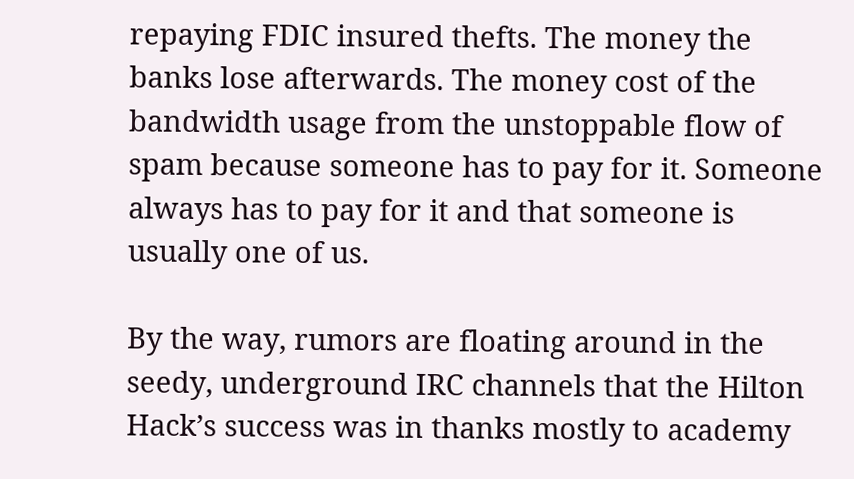repaying FDIC insured thefts. The money the banks lose afterwards. The money cost of the bandwidth usage from the unstoppable flow of spam because someone has to pay for it. Someone always has to pay for it and that someone is usually one of us.

By the way, rumors are floating around in the seedy, underground IRC channels that the Hilton Hack’s success was in thanks mostly to academy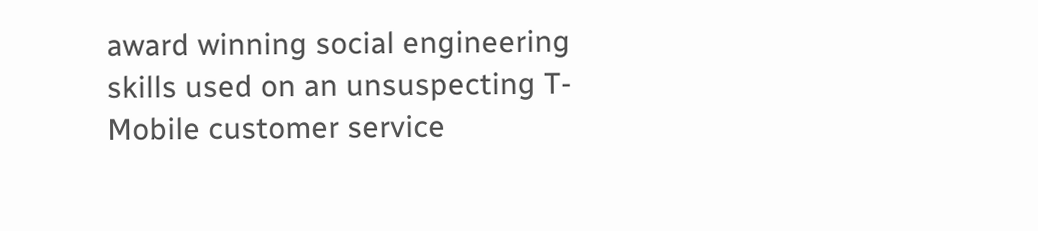award winning social engineering skills used on an unsuspecting T-Mobile customer service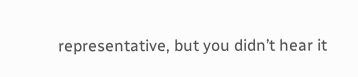representative, but you didn’t hear it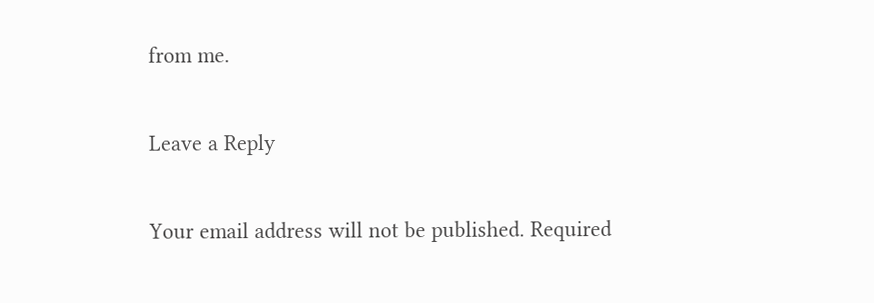from me.

Leave a Reply

Your email address will not be published. Required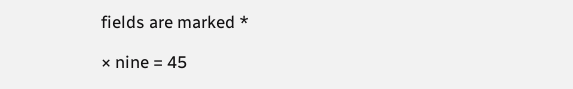fields are marked *

× nine = 45